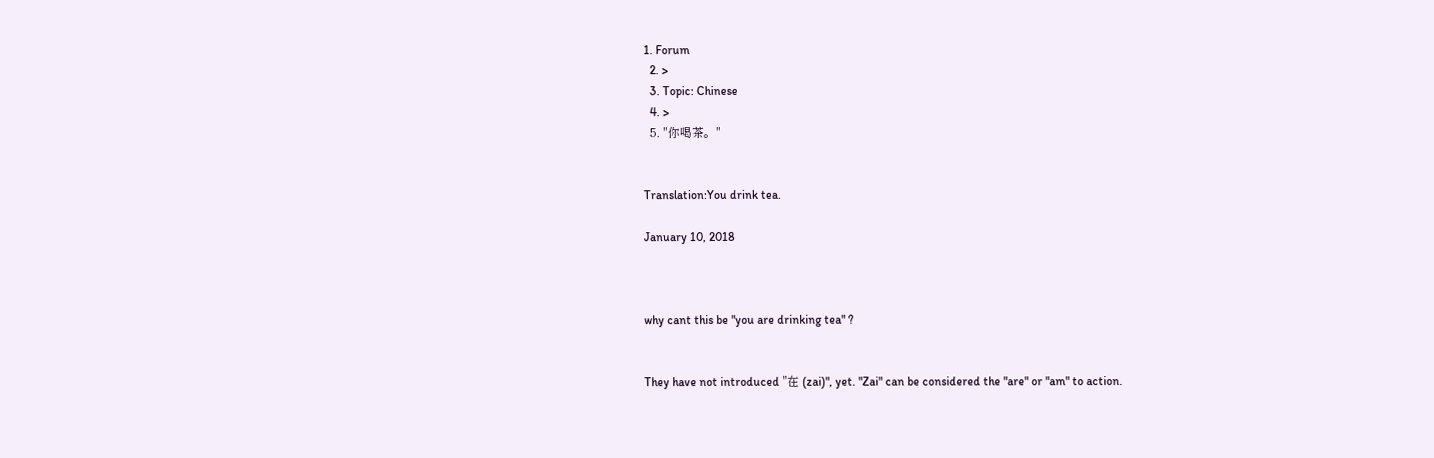1. Forum
  2. >
  3. Topic: Chinese
  4. >
  5. "你喝茶。"


Translation:You drink tea.

January 10, 2018



why cant this be "you are drinking tea" ?


They have not introduced "在 (zai)", yet. "Zai" can be considered the "are" or "am" to action.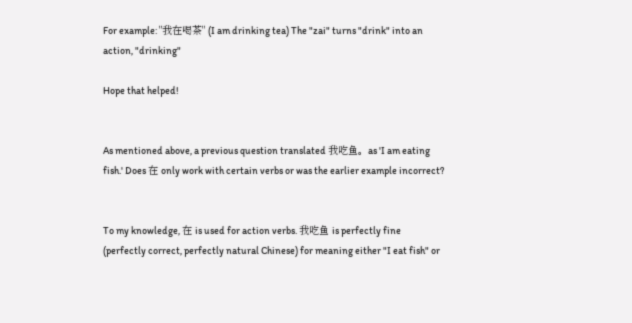For example: "我在喝茶" (I am drinking tea) The "zai" turns "drink" into an action, "drinking"

Hope that helped!


As mentioned above, a previous question translated 我吃鱼。as 'I am eating fish.' Does 在 only work with certain verbs or was the earlier example incorrect?


To my knowledge, 在 is used for action verbs. 我吃鱼 is perfectly fine (perfectly correct, perfectly natural Chinese) for meaning either "I eat fish" or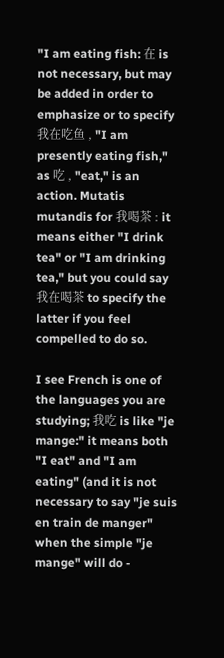"I am eating fish: 在 is not necessary, but may be added in order to emphasize or to specify 我在吃鱼 , "I am presently eating fish," as 吃 , "eat," is an action. Mutatis mutandis for 我喝茶 : it means either "I drink tea" or "I am drinking tea," but you could say 我在喝茶 to specify the latter if you feel compelled to do so.

I see French is one of the languages you are studying; 我吃 is like "je mange:" it means both "I eat" and "I am eating" (and it is not necessary to say "je suis en train de manger" when the simple "je mange" will do -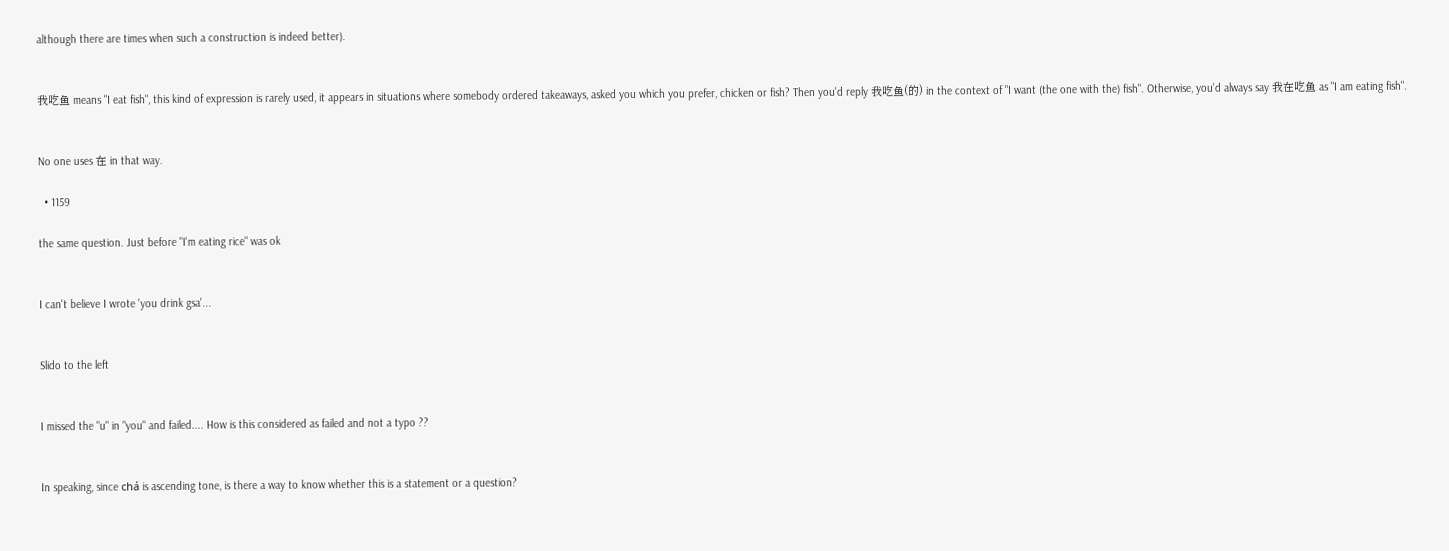although there are times when such a construction is indeed better).


我吃鱼 means "I eat fish", this kind of expression is rarely used, it appears in situations where somebody ordered takeaways, asked you which you prefer, chicken or fish? Then you'd reply 我吃鱼(的) in the context of "I want (the one with the) fish". Otherwise, you'd always say 我在吃鱼 as "I am eating fish".


No one uses 在 in that way.

  • 1159

the same question. Just before "I'm eating rice" was ok


I can't believe I wrote 'you drink gsa'...


Slido to the left


I missed the "u" in "you" and failed.... How is this considered as failed and not a typo ??


In speaking, since chá is ascending tone, is there a way to know whether this is a statement or a question?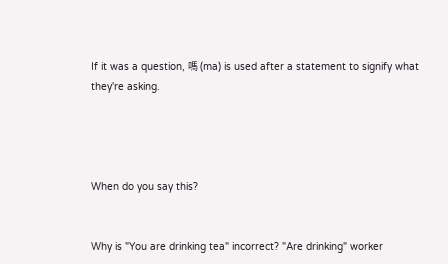If it was a question, 嗎 (ma) is used after a statement to signify what they're asking.




When do you say this?


Why is "You are drinking tea" incorrect? "Are drinking" worker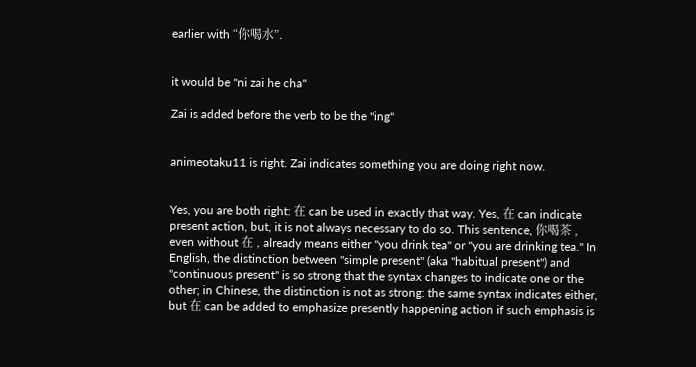earlier with “你喝水”.


it would be "ni zai he cha"

Zai is added before the verb to be the "ing"


animeotaku11 is right. Zai indicates something you are doing right now.


Yes, you are both right: 在 can be used in exactly that way. Yes, 在 can indicate present action, but, it is not always necessary to do so. This sentence, 你喝茶 , even without 在 , already means either "you drink tea" or "you are drinking tea." In English, the distinction between "simple present" (aka "habitual present") and "continuous present" is so strong that the syntax changes to indicate one or the other; in Chinese, the distinction is not as strong: the same syntax indicates either, but 在 can be added to emphasize presently happening action if such emphasis is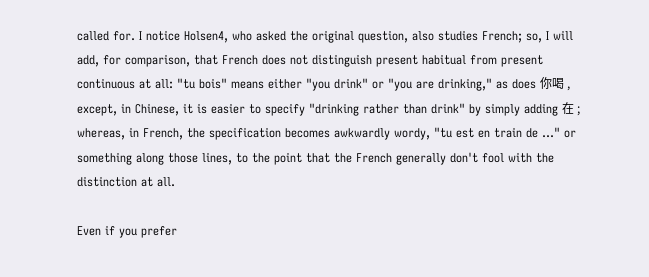called for. I notice Holsen4, who asked the original question, also studies French; so, I will add, for comparison, that French does not distinguish present habitual from present continuous at all: "tu bois" means either "you drink" or "you are drinking," as does 你喝 , except, in Chinese, it is easier to specify "drinking rather than drink" by simply adding 在 ; whereas, in French, the specification becomes awkwardly wordy, "tu est en train de ..." or something along those lines, to the point that the French generally don't fool with the distinction at all.

Even if you prefer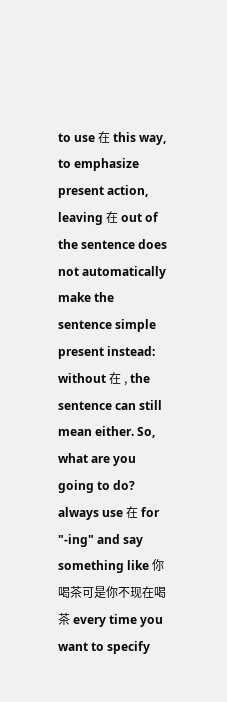to use 在 this way, to emphasize present action, leaving 在 out of the sentence does not automatically make the sentence simple present instead: without 在 , the sentence can still mean either. So, what are you going to do? always use 在 for "-ing" and say something like 你喝茶可是你不现在喝茶 every time you want to specify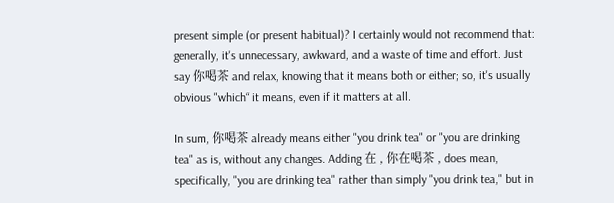present simple (or present habitual)? I certainly would not recommend that: generally, it's unnecessary, awkward, and a waste of time and effort. Just say 你喝茶 and relax, knowing that it means both or either; so, it's usually obvious "which“ it means, even if it matters at all.

In sum, 你喝茶 already means either "you drink tea" or "you are drinking tea" as is, without any changes. Adding 在 , 你在喝茶 , does mean, specifically, "you are drinking tea" rather than simply "you drink tea," but in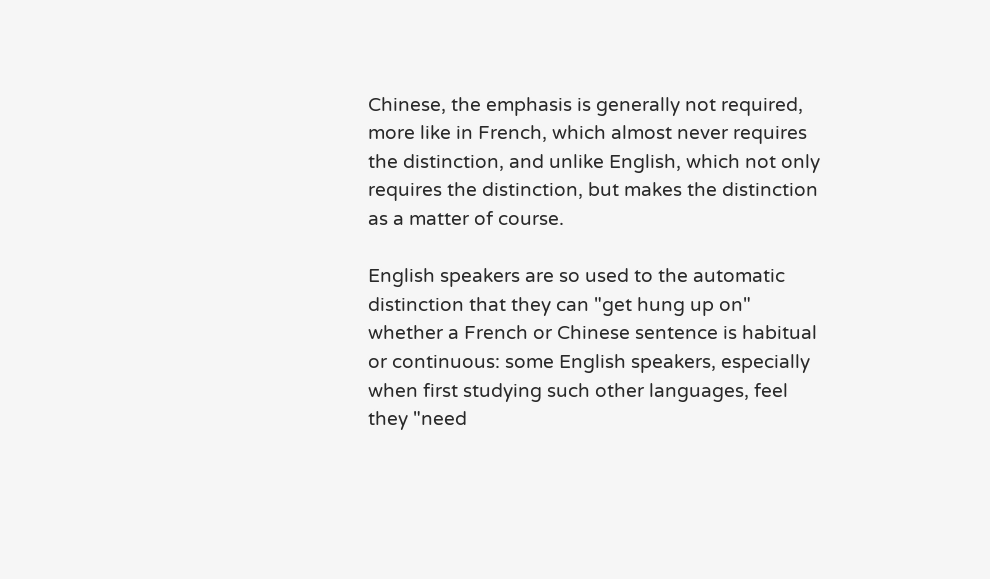Chinese, the emphasis is generally not required, more like in French, which almost never requires the distinction, and unlike English, which not only requires the distinction, but makes the distinction as a matter of course.

English speakers are so used to the automatic distinction that they can "get hung up on" whether a French or Chinese sentence is habitual or continuous: some English speakers, especially when first studying such other languages, feel they "need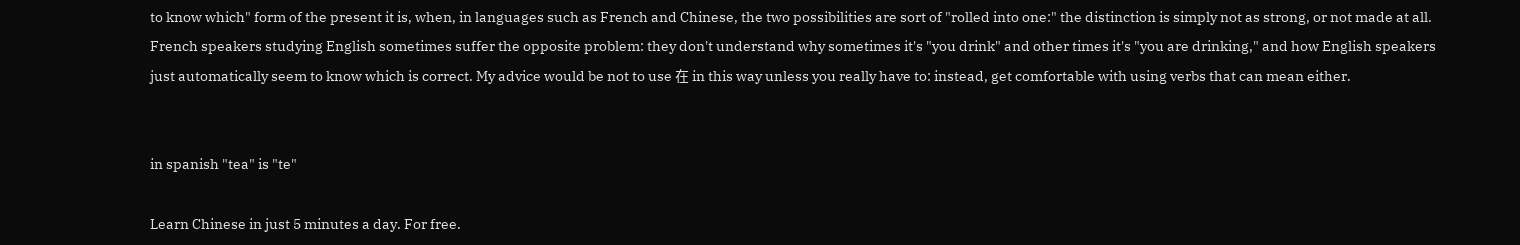to know which" form of the present it is, when, in languages such as French and Chinese, the two possibilities are sort of "rolled into one:" the distinction is simply not as strong, or not made at all. French speakers studying English sometimes suffer the opposite problem: they don't understand why sometimes it's "you drink" and other times it's "you are drinking," and how English speakers just automatically seem to know which is correct. My advice would be not to use 在 in this way unless you really have to: instead, get comfortable with using verbs that can mean either.


in spanish "tea" is "te"

Learn Chinese in just 5 minutes a day. For free.